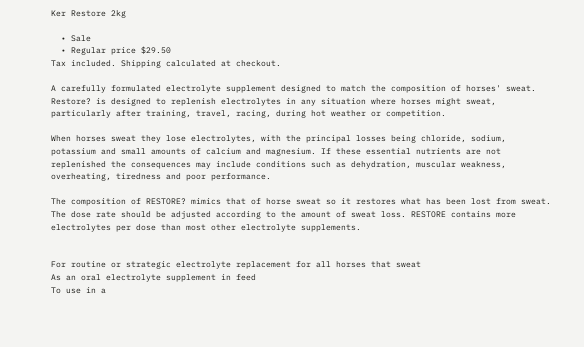Ker Restore 2kg

  • Sale
  • Regular price $29.50
Tax included. Shipping calculated at checkout.

A carefully formulated electrolyte supplement designed to match the composition of horses' sweat.
Restore? is designed to replenish electrolytes in any situation where horses might sweat, particularly after training, travel, racing, during hot weather or competition.

When horses sweat they lose electrolytes, with the principal losses being chloride, sodium, potassium and small amounts of calcium and magnesium. If these essential nutrients are not replenished the consequences may include conditions such as dehydration, muscular weakness, overheating, tiredness and poor performance.

The composition of RESTORE? mimics that of horse sweat so it restores what has been lost from sweat. The dose rate should be adjusted according to the amount of sweat loss. RESTORE contains more electrolytes per dose than most other electrolyte supplements.


For routine or strategic electrolyte replacement for all horses that sweat
As an oral electrolyte supplement in feed
To use in a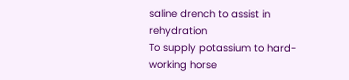saline drench to assist in rehydration
To supply potassium to hard-working horse